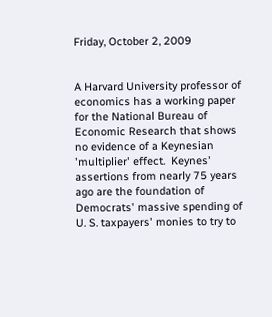Friday, October 2, 2009


A Harvard University professor of economics has a working paper for the National Bureau of Economic Research that shows no evidence of a Keynesian 'multiplier' effect.  Keynes' assertions from nearly 75 years ago are the foundation of Democrats' massive spending of U. S. taxpayers' monies to try to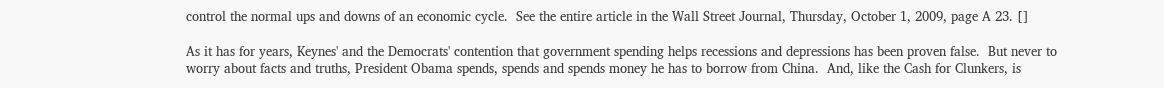control the normal ups and downs of an economic cycle.  See the entire article in the Wall Street Journal, Thursday, October 1, 2009, page A 23. []

As it has for years, Keynes' and the Democrats' contention that government spending helps recessions and depressions has been proven false.  But never to worry about facts and truths, President Obama spends, spends and spends money he has to borrow from China.  And, like the Cash for Clunkers, is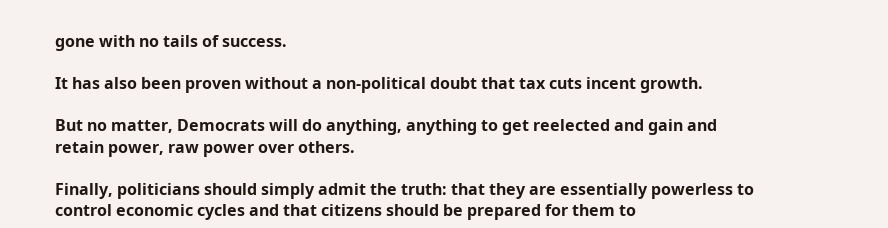gone with no tails of success.

It has also been proven without a non-political doubt that tax cuts incent growth.

But no matter, Democrats will do anything, anything to get reelected and gain and retain power, raw power over others.

Finally, politicians should simply admit the truth: that they are essentially powerless to control economic cycles and that citizens should be prepared for them to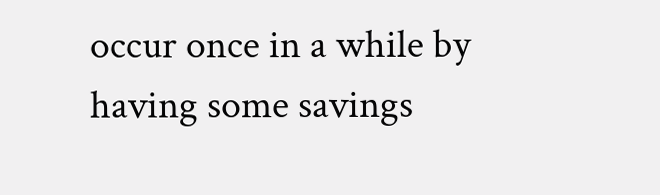occur once in a while by having some savings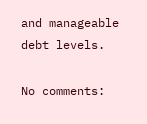and manageable debt levels.

No comments: